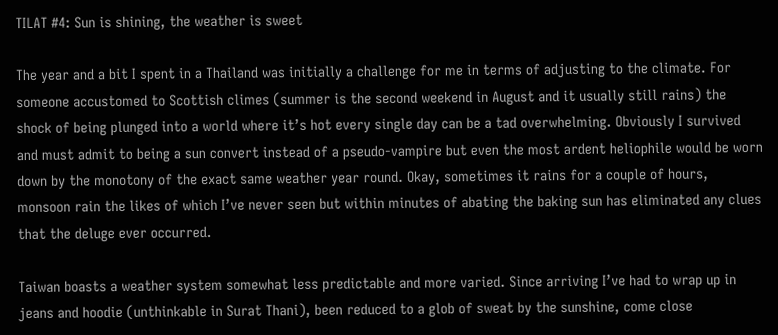TILAT #4: Sun is shining, the weather is sweet

The year and a bit I spent in a Thailand was initially a challenge for me in terms of adjusting to the climate. For someone accustomed to Scottish climes (summer is the second weekend in August and it usually still rains) the shock of being plunged into a world where it’s hot every single day can be a tad overwhelming. Obviously I survived and must admit to being a sun convert instead of a pseudo-vampire but even the most ardent heliophile would be worn down by the monotony of the exact same weather year round. Okay, sometimes it rains for a couple of hours, monsoon rain the likes of which I’ve never seen but within minutes of abating the baking sun has eliminated any clues that the deluge ever occurred.

Taiwan boasts a weather system somewhat less predictable and more varied. Since arriving I’ve had to wrap up in jeans and hoodie (unthinkable in Surat Thani), been reduced to a glob of sweat by the sunshine, come close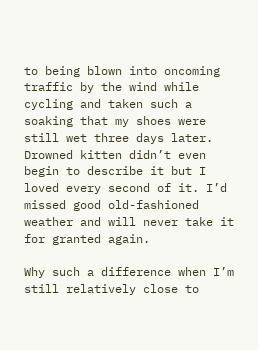to being blown into oncoming traffic by the wind while cycling and taken such a soaking that my shoes were still wet three days later. Drowned kitten didn’t even begin to describe it but I loved every second of it. I’d missed good old-fashioned weather and will never take it for granted again.

Why such a difference when I’m still relatively close to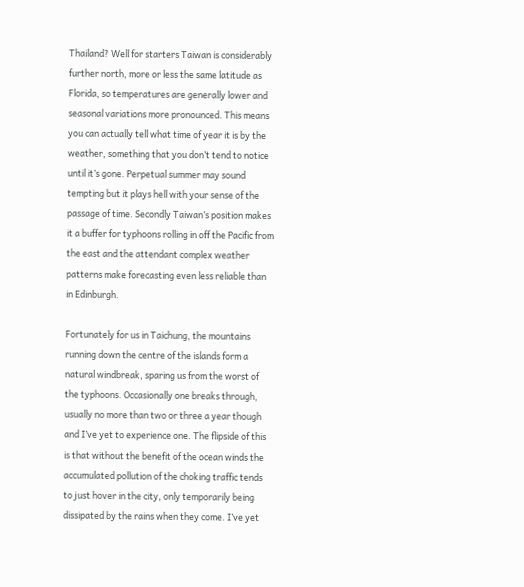Thailand? Well for starters Taiwan is considerably further north, more or less the same latitude as Florida, so temperatures are generally lower and seasonal variations more pronounced. This means you can actually tell what time of year it is by the weather, something that you don’t tend to notice until it’s gone. Perpetual summer may sound tempting but it plays hell with your sense of the passage of time. Secondly Taiwan’s position makes it a buffer for typhoons rolling in off the Pacific from the east and the attendant complex weather patterns make forecasting even less reliable than in Edinburgh.

Fortunately for us in Taichung, the mountains running down the centre of the islands form a natural windbreak, sparing us from the worst of the typhoons. Occasionally one breaks through, usually no more than two or three a year though and I’ve yet to experience one. The flipside of this is that without the benefit of the ocean winds the accumulated pollution of the choking traffic tends to just hover in the city, only temporarily being dissipated by the rains when they come. I’ve yet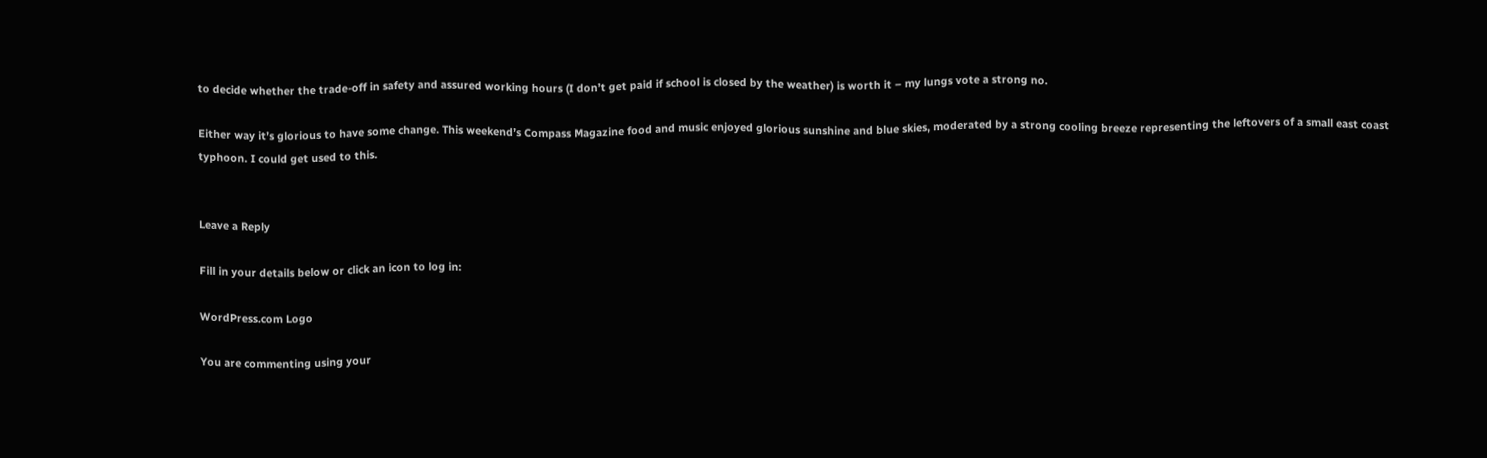to decide whether the trade-off in safety and assured working hours (I don’t get paid if school is closed by the weather) is worth it – my lungs vote a strong no.

Either way it’s glorious to have some change. This weekend’s Compass Magazine food and music enjoyed glorious sunshine and blue skies, moderated by a strong cooling breeze representing the leftovers of a small east coast typhoon. I could get used to this.


Leave a Reply

Fill in your details below or click an icon to log in:

WordPress.com Logo

You are commenting using your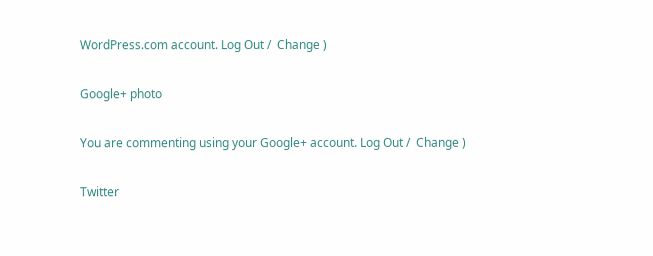WordPress.com account. Log Out /  Change )

Google+ photo

You are commenting using your Google+ account. Log Out /  Change )

Twitter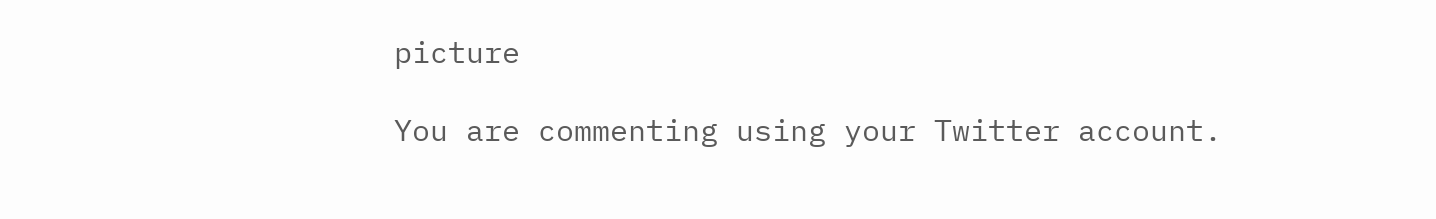picture

You are commenting using your Twitter account.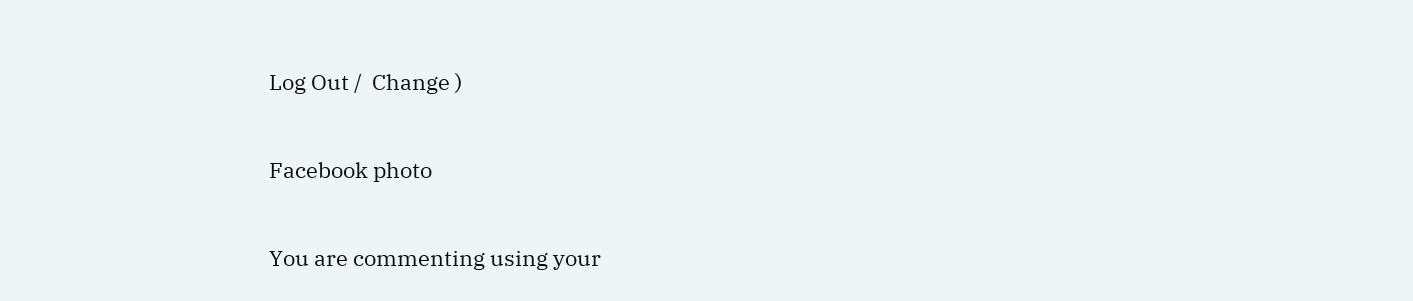Log Out /  Change )

Facebook photo

You are commenting using your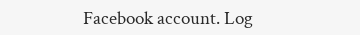Facebook account. Log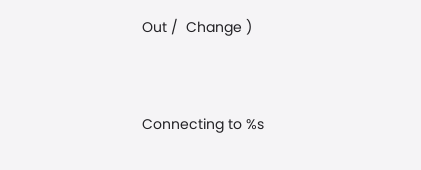Out /  Change )


Connecting to %s